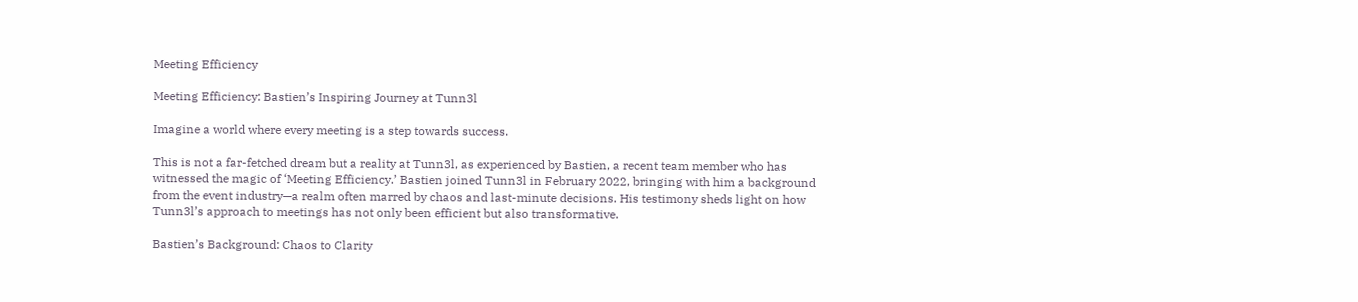Meeting Efficiency

Meeting Efficiency: Bastien’s Inspiring Journey at Tunn3l

Imagine a world where every meeting is a step towards success.

This is not a far-fetched dream but a reality at Tunn3l, as experienced by Bastien, a recent team member who has witnessed the magic of ‘Meeting Efficiency.’ Bastien joined Tunn3l in February 2022, bringing with him a background from the event industry—a realm often marred by chaos and last-minute decisions. His testimony sheds light on how Tunn3l’s approach to meetings has not only been efficient but also transformative.

Bastien’s Background: Chaos to Clarity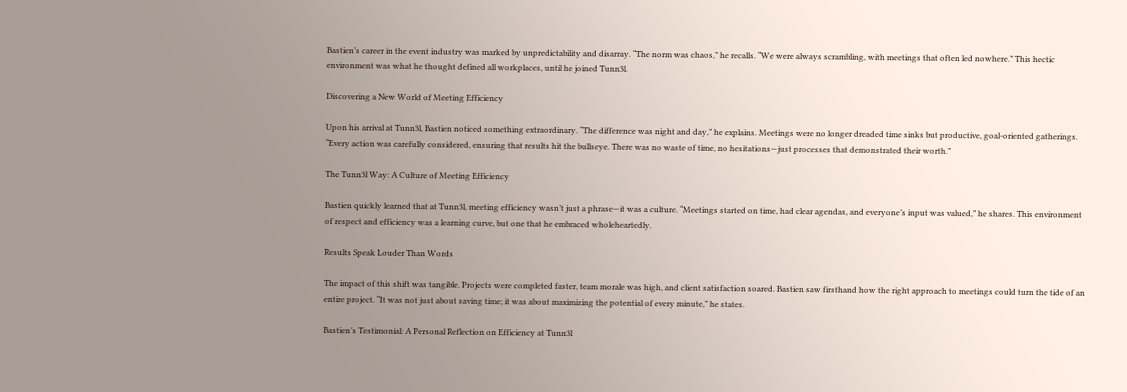Bastien’s career in the event industry was marked by unpredictability and disarray. “The norm was chaos,” he recalls. “We were always scrambling, with meetings that often led nowhere.” This hectic environment was what he thought defined all workplaces, until he joined Tunn3l.

Discovering a New World of Meeting Efficiency

Upon his arrival at Tunn3l, Bastien noticed something extraordinary. “The difference was night and day,” he explains. Meetings were no longer dreaded time sinks but productive, goal-oriented gatherings. “Every action was carefully considered, ensuring that results hit the bullseye. There was no waste of time, no hesitations—just processes that demonstrated their worth.”

The Tunn3l Way: A Culture of Meeting Efficiency

Bastien quickly learned that at Tunn3l, meeting efficiency wasn’t just a phrase—it was a culture. “Meetings started on time, had clear agendas, and everyone’s input was valued,” he shares. This environment of respect and efficiency was a learning curve, but one that he embraced wholeheartedly.

Results Speak Louder Than Words

The impact of this shift was tangible. Projects were completed faster, team morale was high, and client satisfaction soared. Bastien saw firsthand how the right approach to meetings could turn the tide of an entire project. “It was not just about saving time; it was about maximizing the potential of every minute,” he states.

Bastien’s Testimonial: A Personal Reflection on Efficiency at Tunn3l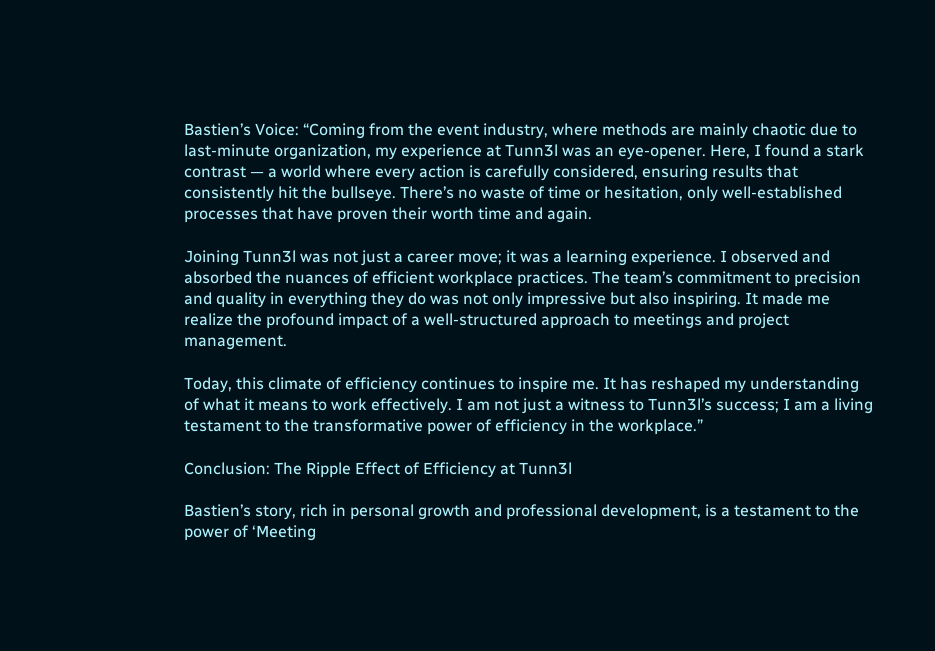Bastien’s Voice: “Coming from the event industry, where methods are mainly chaotic due to last-minute organization, my experience at Tunn3l was an eye-opener. Here, I found a stark contrast — a world where every action is carefully considered, ensuring results that consistently hit the bullseye. There’s no waste of time or hesitation, only well-established processes that have proven their worth time and again.

Joining Tunn3l was not just a career move; it was a learning experience. I observed and absorbed the nuances of efficient workplace practices. The team’s commitment to precision and quality in everything they do was not only impressive but also inspiring. It made me realize the profound impact of a well-structured approach to meetings and project management.

Today, this climate of efficiency continues to inspire me. It has reshaped my understanding of what it means to work effectively. I am not just a witness to Tunn3l’s success; I am a living testament to the transformative power of efficiency in the workplace.”

Conclusion: The Ripple Effect of Efficiency at Tunn3l

Bastien’s story, rich in personal growth and professional development, is a testament to the power of ‘Meeting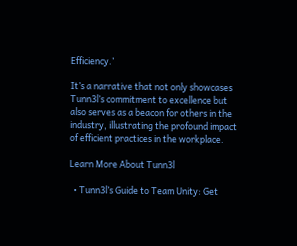Efficiency.’

It’s a narrative that not only showcases Tunn3l’s commitment to excellence but also serves as a beacon for others in the industry, illustrating the profound impact of efficient practices in the workplace.

Learn More About Tunn3l

  • Tunn3l’s Guide to Team Unity: Get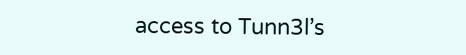access to Tunn3l’s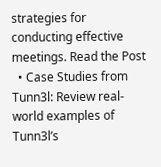strategies for conducting effective meetings. Read the Post
  • Case Studies from Tunn3l: Review real-world examples of Tunn3l’s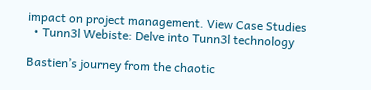impact on project management. View Case Studies
  • Tunn3l Webiste: Delve into Tunn3l technology

Bastien’s journey from the chaotic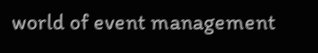world of event management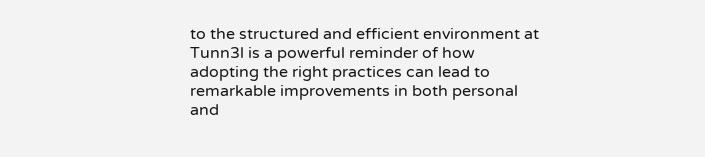to the structured and efficient environment at Tunn3l is a powerful reminder of how adopting the right practices can lead to remarkable improvements in both personal and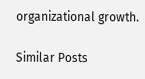organizational growth.

Similar Posts